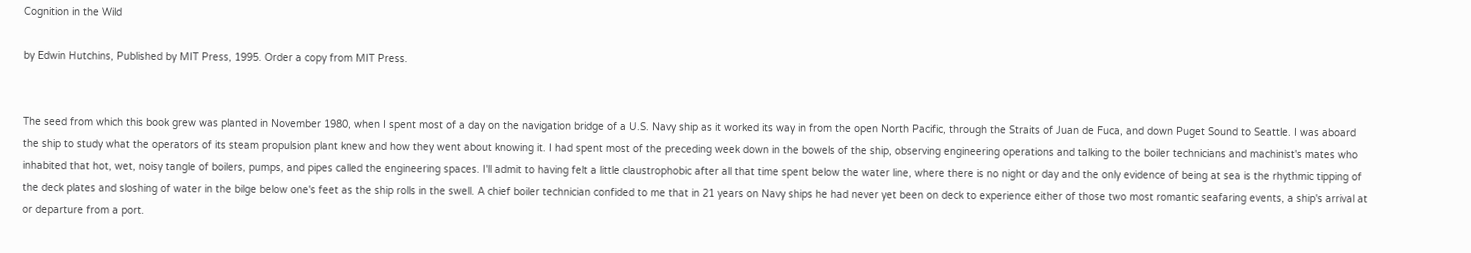Cognition in the Wild

by Edwin Hutchins, Published by MIT Press, 1995. Order a copy from MIT Press.


The seed from which this book grew was planted in November 1980, when I spent most of a day on the navigation bridge of a U.S. Navy ship as it worked its way in from the open North Pacific, through the Straits of Juan de Fuca, and down Puget Sound to Seattle. I was aboard the ship to study what the operators of its steam propulsion plant knew and how they went about knowing it. I had spent most of the preceding week down in the bowels of the ship, observing engineering operations and talking to the boiler technicians and machinist's mates who inhabited that hot, wet, noisy tangle of boilers, pumps, and pipes called the engineering spaces. I'll admit to having felt a little claustrophobic after all that time spent below the water line, where there is no night or day and the only evidence of being at sea is the rhythmic tipping of the deck plates and sloshing of water in the bilge below one's feet as the ship rolls in the swell. A chief boiler technician confided to me that in 21 years on Navy ships he had never yet been on deck to experience either of those two most romantic seafaring events, a ship's arrival at or departure from a port.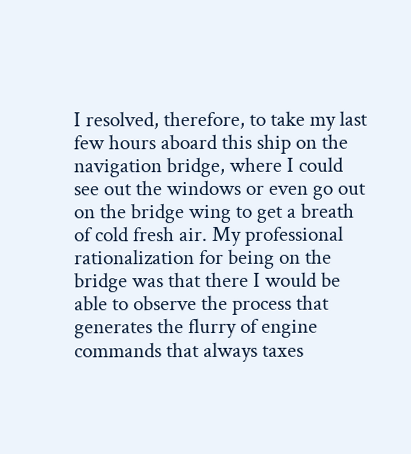I resolved, therefore, to take my last few hours aboard this ship on the navigation bridge, where I could see out the windows or even go out on the bridge wing to get a breath of cold fresh air. My professional rationalization for being on the bridge was that there I would be able to observe the process that generates the flurry of engine commands that always taxes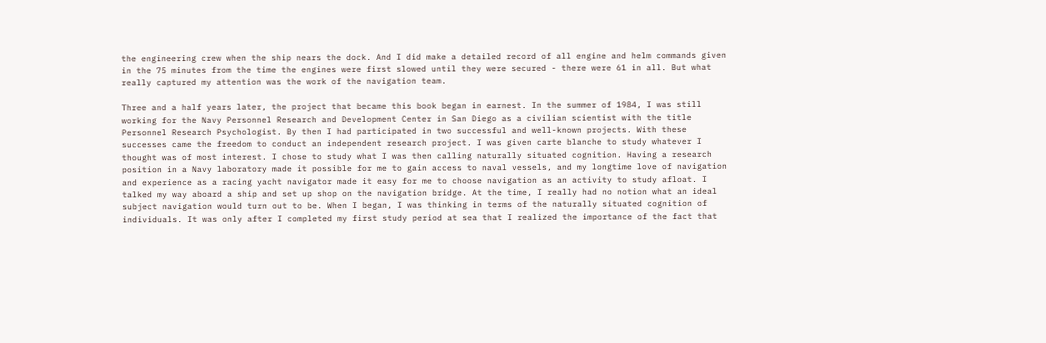the engineering crew when the ship nears the dock. And I did make a detailed record of all engine and helm commands given in the 75 minutes from the time the engines were first slowed until they were secured - there were 61 in all. But what really captured my attention was the work of the navigation team.

Three and a half years later, the project that became this book began in earnest. In the summer of 1984, I was still working for the Navy Personnel Research and Development Center in San Diego as a civilian scientist with the title Personnel Research Psychologist. By then I had participated in two successful and well-known projects. With these successes came the freedom to conduct an independent research project. I was given carte blanche to study whatever I thought was of most interest. I chose to study what I was then calling naturally situated cognition. Having a research position in a Navy laboratory made it possible for me to gain access to naval vessels, and my longtime love of navigation and experience as a racing yacht navigator made it easy for me to choose navigation as an activity to study afloat. I talked my way aboard a ship and set up shop on the navigation bridge. At the time, I really had no notion what an ideal subject navigation would turn out to be. When I began, I was thinking in terms of the naturally situated cognition of individuals. It was only after I completed my first study period at sea that I realized the importance of the fact that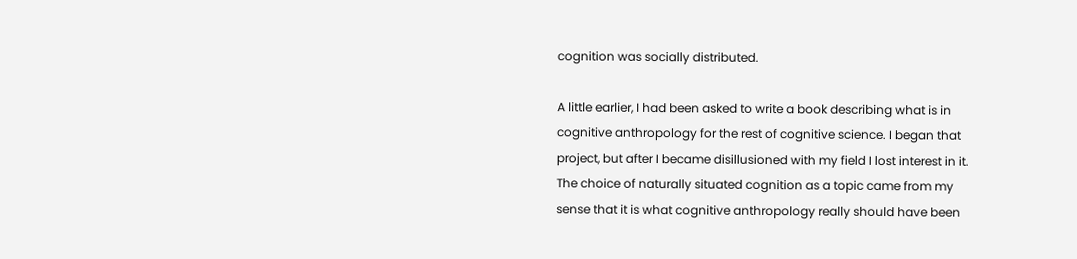cognition was socially distributed.

A little earlier, I had been asked to write a book describing what is in cognitive anthropology for the rest of cognitive science. I began that project, but after I became disillusioned with my field I lost interest in it. The choice of naturally situated cognition as a topic came from my sense that it is what cognitive anthropology really should have been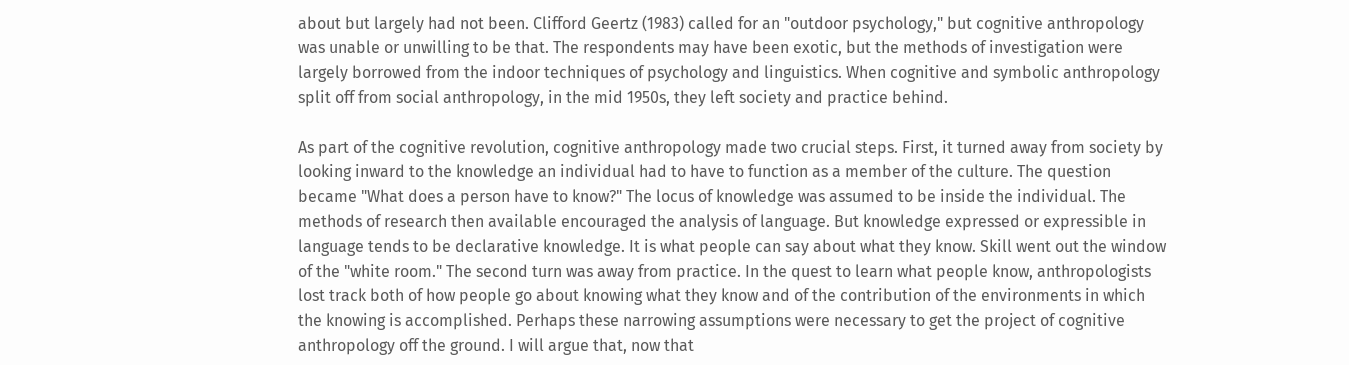about but largely had not been. Clifford Geertz (1983) called for an "outdoor psychology," but cognitive anthropology was unable or unwilling to be that. The respondents may have been exotic, but the methods of investigation were largely borrowed from the indoor techniques of psychology and linguistics. When cognitive and symbolic anthropology split off from social anthropology, in the mid 1950s, they left society and practice behind.

As part of the cognitive revolution, cognitive anthropology made two crucial steps. First, it turned away from society by looking inward to the knowledge an individual had to have to function as a member of the culture. The question became "What does a person have to know?" The locus of knowledge was assumed to be inside the individual. The methods of research then available encouraged the analysis of language. But knowledge expressed or expressible in language tends to be declarative knowledge. It is what people can say about what they know. Skill went out the window of the "white room." The second turn was away from practice. In the quest to learn what people know, anthropologists lost track both of how people go about knowing what they know and of the contribution of the environments in which the knowing is accomplished. Perhaps these narrowing assumptions were necessary to get the project of cognitive anthropology off the ground. I will argue that, now that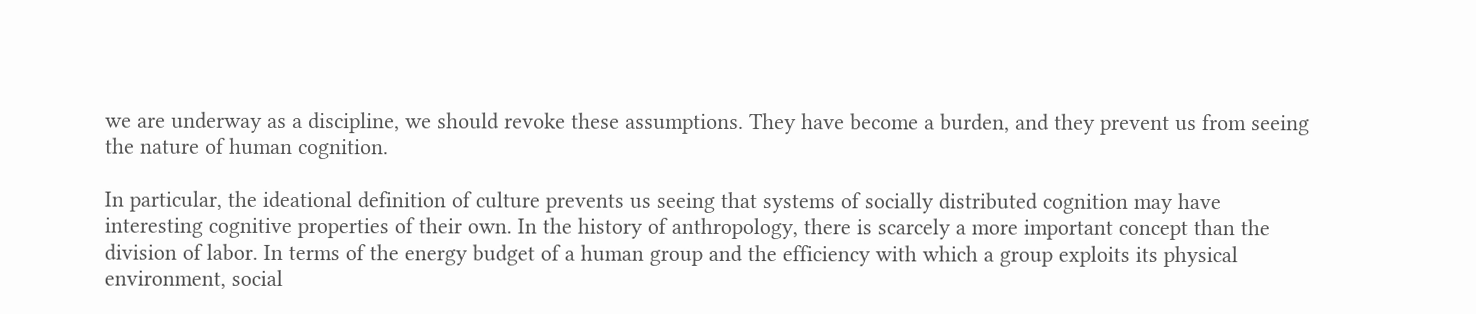we are underway as a discipline, we should revoke these assumptions. They have become a burden, and they prevent us from seeing the nature of human cognition.

In particular, the ideational definition of culture prevents us seeing that systems of socially distributed cognition may have interesting cognitive properties of their own. In the history of anthropology, there is scarcely a more important concept than the division of labor. In terms of the energy budget of a human group and the efficiency with which a group exploits its physical environment, social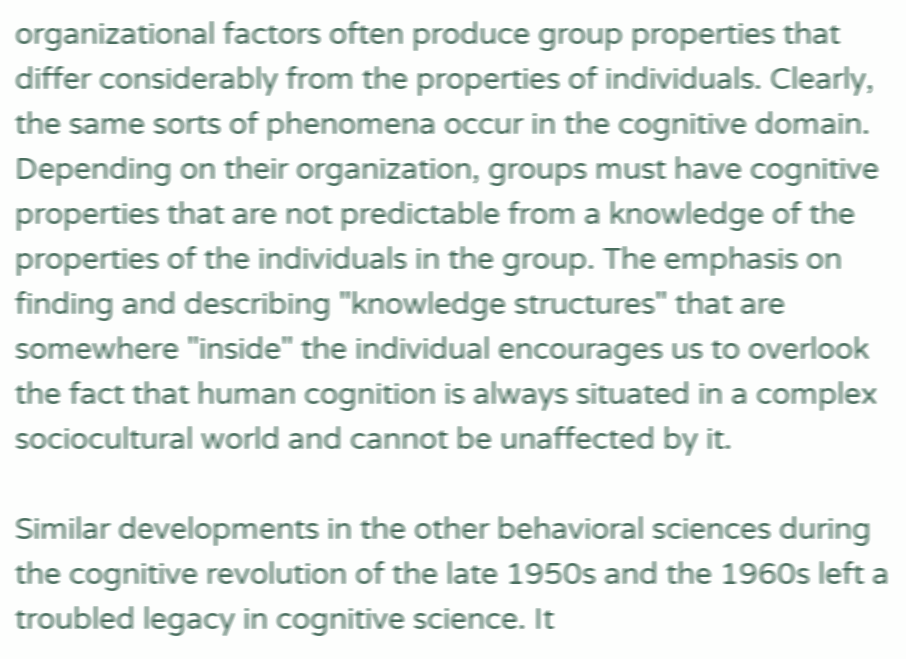organizational factors often produce group properties that differ considerably from the properties of individuals. Clearly, the same sorts of phenomena occur in the cognitive domain. Depending on their organization, groups must have cognitive properties that are not predictable from a knowledge of the properties of the individuals in the group. The emphasis on finding and describing "knowledge structures" that are somewhere "inside" the individual encourages us to overlook the fact that human cognition is always situated in a complex sociocultural world and cannot be unaffected by it.

Similar developments in the other behavioral sciences during the cognitive revolution of the late 1950s and the 1960s left a troubled legacy in cognitive science. It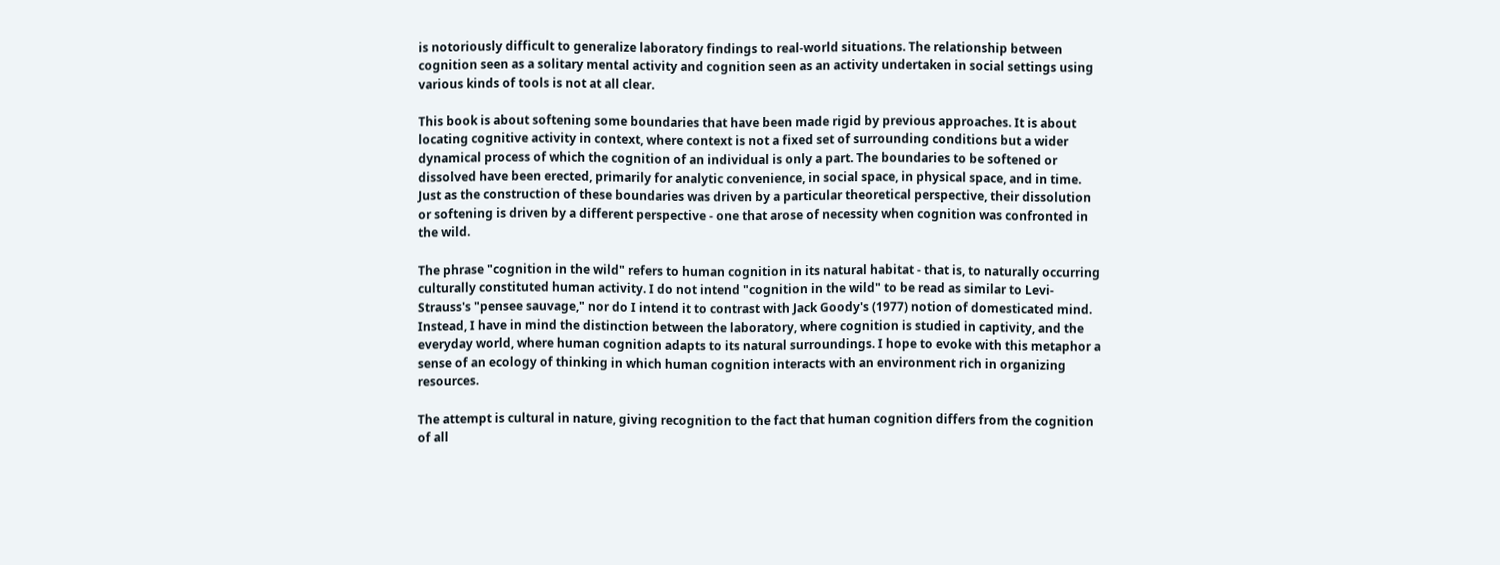is notoriously difficult to generalize laboratory findings to real-world situations. The relationship between cognition seen as a solitary mental activity and cognition seen as an activity undertaken in social settings using various kinds of tools is not at all clear.

This book is about softening some boundaries that have been made rigid by previous approaches. It is about locating cognitive activity in context, where context is not a fixed set of surrounding conditions but a wider dynamical process of which the cognition of an individual is only a part. The boundaries to be softened or dissolved have been erected, primarily for analytic convenience, in social space, in physical space, and in time. Just as the construction of these boundaries was driven by a particular theoretical perspective, their dissolution or softening is driven by a different perspective - one that arose of necessity when cognition was confronted in the wild.

The phrase "cognition in the wild" refers to human cognition in its natural habitat - that is, to naturally occurring culturally constituted human activity. I do not intend "cognition in the wild" to be read as similar to Levi-Strauss's "pensee sauvage," nor do I intend it to contrast with Jack Goody's (1977) notion of domesticated mind. Instead, I have in mind the distinction between the laboratory, where cognition is studied in captivity, and the everyday world, where human cognition adapts to its natural surroundings. I hope to evoke with this metaphor a sense of an ecology of thinking in which human cognition interacts with an environment rich in organizing resources.

The attempt is cultural in nature, giving recognition to the fact that human cognition differs from the cognition of all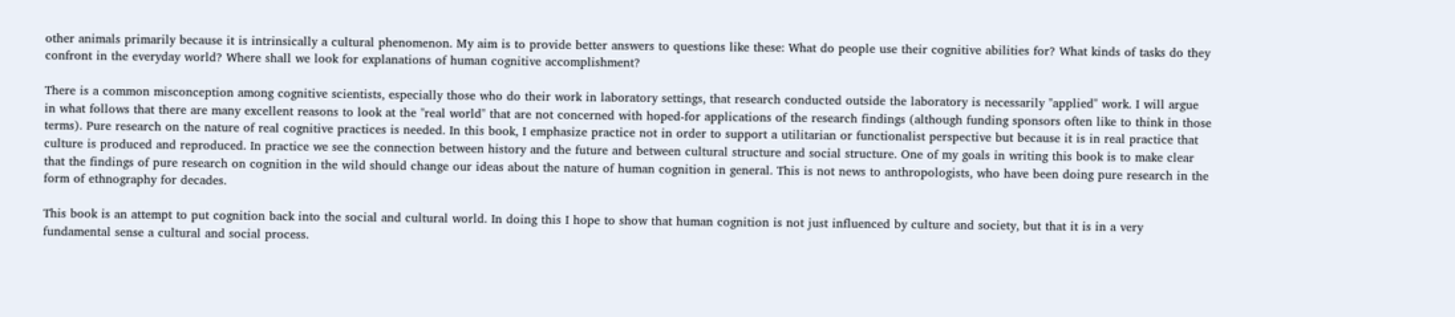other animals primarily because it is intrinsically a cultural phenomenon. My aim is to provide better answers to questions like these: What do people use their cognitive abilities for? What kinds of tasks do they confront in the everyday world? Where shall we look for explanations of human cognitive accomplishment?

There is a common misconception among cognitive scientists, especially those who do their work in laboratory settings, that research conducted outside the laboratory is necessarily "applied" work. I will argue in what follows that there are many excellent reasons to look at the "real world" that are not concerned with hoped-for applications of the research findings (although funding sponsors often like to think in those terms). Pure research on the nature of real cognitive practices is needed. In this book, I emphasize practice not in order to support a utilitarian or functionalist perspective but because it is in real practice that culture is produced and reproduced. In practice we see the connection between history and the future and between cultural structure and social structure. One of my goals in writing this book is to make clear that the findings of pure research on cognition in the wild should change our ideas about the nature of human cognition in general. This is not news to anthropologists, who have been doing pure research in the form of ethnography for decades.

This book is an attempt to put cognition back into the social and cultural world. In doing this I hope to show that human cognition is not just influenced by culture and society, but that it is in a very fundamental sense a cultural and social process.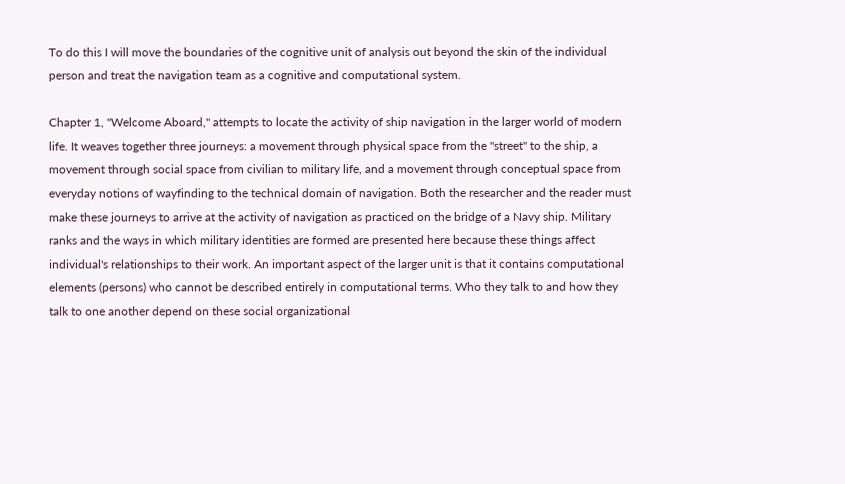To do this I will move the boundaries of the cognitive unit of analysis out beyond the skin of the individual person and treat the navigation team as a cognitive and computational system.

Chapter 1, "Welcome Aboard," attempts to locate the activity of ship navigation in the larger world of modern life. It weaves together three journeys: a movement through physical space from the "street" to the ship, a movement through social space from civilian to military life, and a movement through conceptual space from everyday notions of wayfinding to the technical domain of navigation. Both the researcher and the reader must make these journeys to arrive at the activity of navigation as practiced on the bridge of a Navy ship. Military ranks and the ways in which military identities are formed are presented here because these things affect individual's relationships to their work. An important aspect of the larger unit is that it contains computational elements (persons) who cannot be described entirely in computational terms. Who they talk to and how they talk to one another depend on these social organizational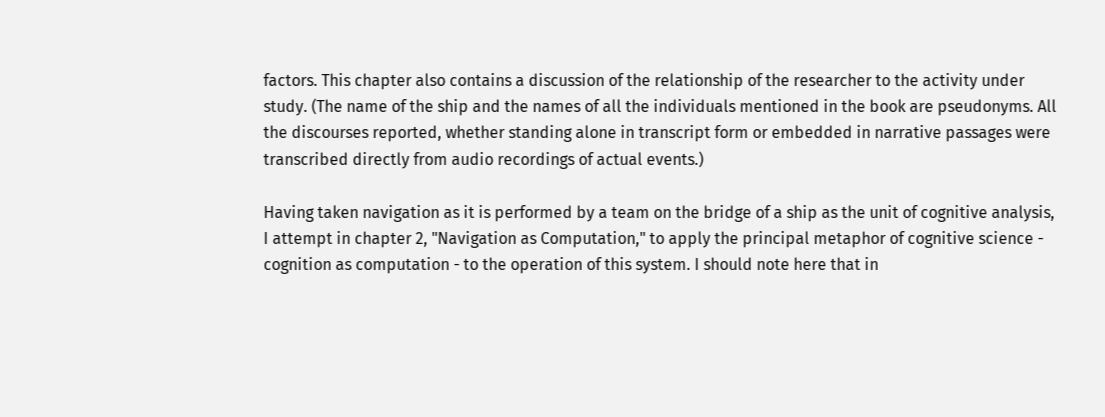factors. This chapter also contains a discussion of the relationship of the researcher to the activity under study. (The name of the ship and the names of all the individuals mentioned in the book are pseudonyms. All the discourses reported, whether standing alone in transcript form or embedded in narrative passages were transcribed directly from audio recordings of actual events.)

Having taken navigation as it is performed by a team on the bridge of a ship as the unit of cognitive analysis, I attempt in chapter 2, "Navigation as Computation," to apply the principal metaphor of cognitive science - cognition as computation - to the operation of this system. I should note here that in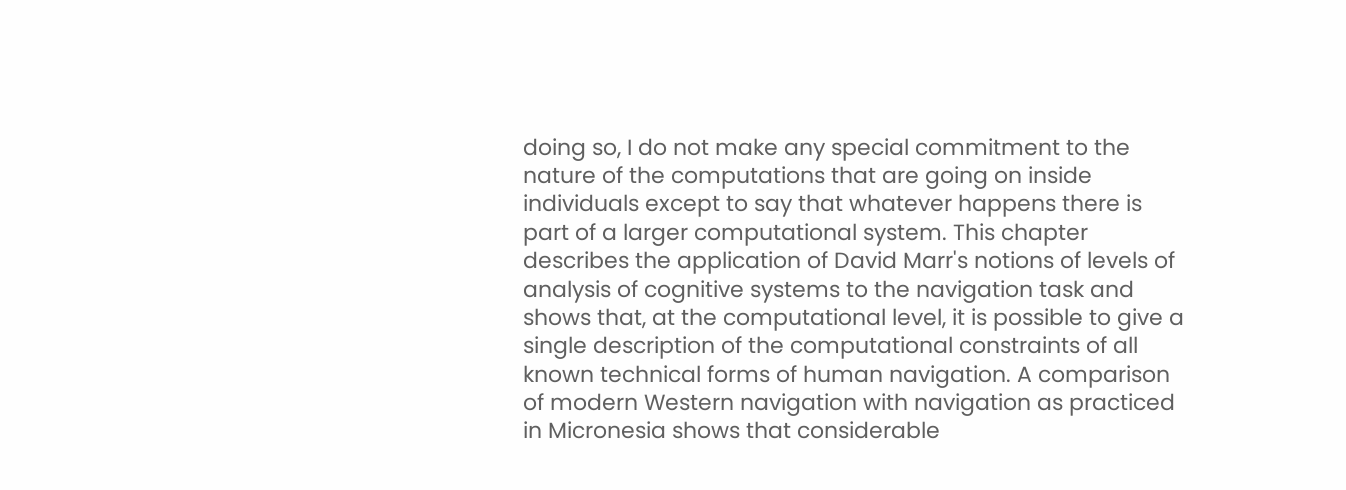doing so, I do not make any special commitment to the nature of the computations that are going on inside individuals except to say that whatever happens there is part of a larger computational system. This chapter describes the application of David Marr's notions of levels of analysis of cognitive systems to the navigation task and shows that, at the computational level, it is possible to give a single description of the computational constraints of all known technical forms of human navigation. A comparison of modern Western navigation with navigation as practiced in Micronesia shows that considerable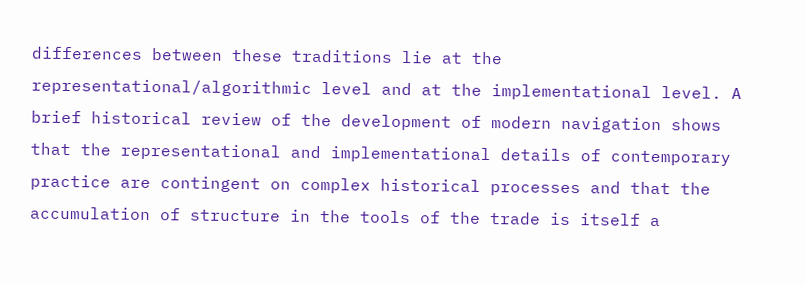differences between these traditions lie at the representational/algorithmic level and at the implementational level. A brief historical review of the development of modern navigation shows that the representational and implementational details of contemporary practice are contingent on complex historical processes and that the accumulation of structure in the tools of the trade is itself a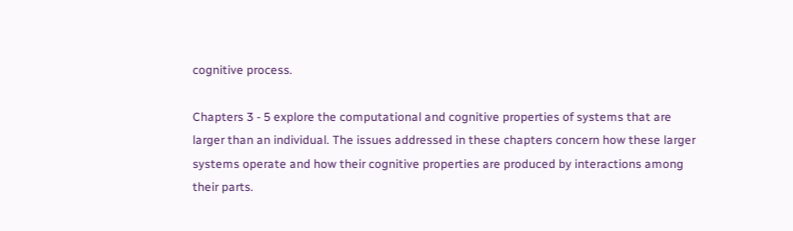cognitive process.

Chapters 3 - 5 explore the computational and cognitive properties of systems that are larger than an individual. The issues addressed in these chapters concern how these larger systems operate and how their cognitive properties are produced by interactions among their parts.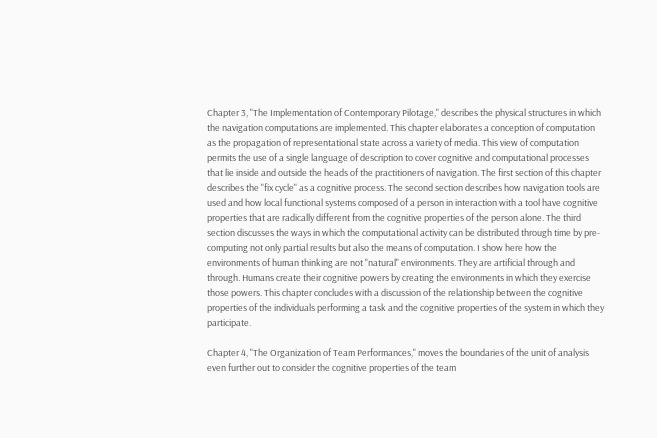Chapter 3, "The Implementation of Contemporary Pilotage," describes the physical structures in which the navigation computations are implemented. This chapter elaborates a conception of computation as the propagation of representational state across a variety of media. This view of computation permits the use of a single language of description to cover cognitive and computational processes that lie inside and outside the heads of the practitioners of navigation. The first section of this chapter describes the "fix cycle" as a cognitive process. The second section describes how navigation tools are used and how local functional systems composed of a person in interaction with a tool have cognitive properties that are radically different from the cognitive properties of the person alone. The third section discusses the ways in which the computational activity can be distributed through time by pre-computing not only partial results but also the means of computation. I show here how the environments of human thinking are not "natural" environments. They are artificial through and through. Humans create their cognitive powers by creating the environments in which they exercise those powers. This chapter concludes with a discussion of the relationship between the cognitive properties of the individuals performing a task and the cognitive properties of the system in which they participate.

Chapter 4, "The Organization of Team Performances," moves the boundaries of the unit of analysis even further out to consider the cognitive properties of the team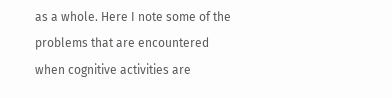as a whole. Here I note some of the problems that are encountered when cognitive activities are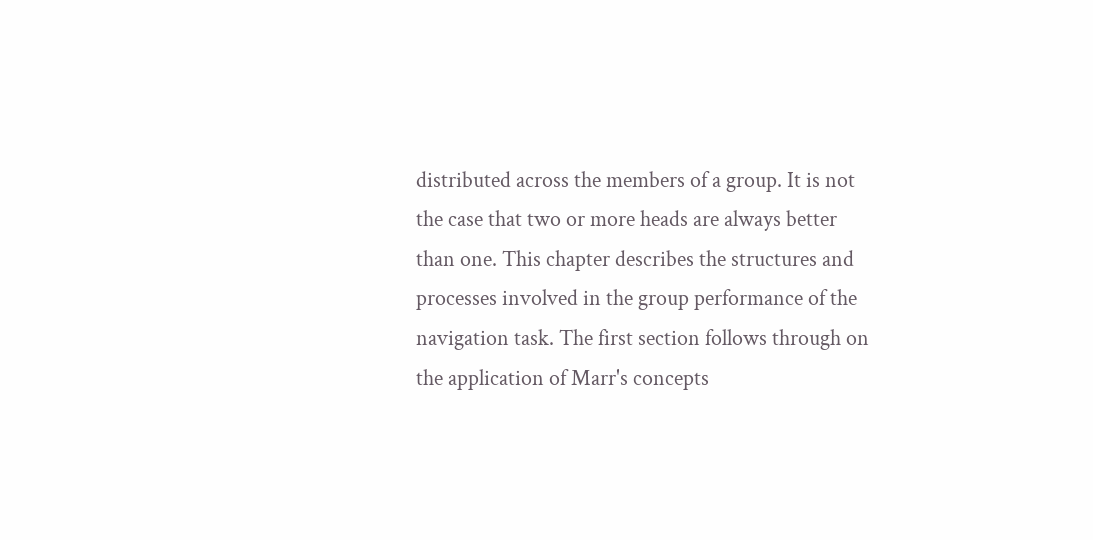distributed across the members of a group. It is not the case that two or more heads are always better than one. This chapter describes the structures and processes involved in the group performance of the navigation task. The first section follows through on the application of Marr's concepts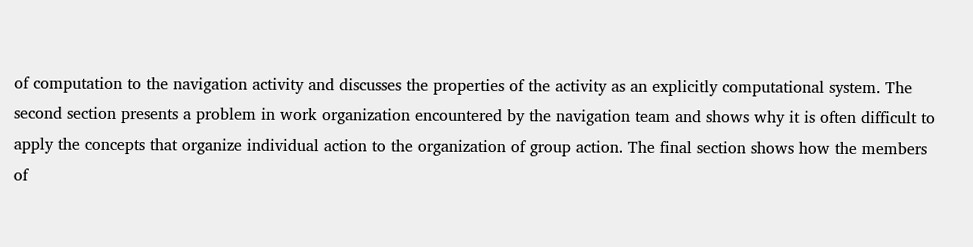of computation to the navigation activity and discusses the properties of the activity as an explicitly computational system. The second section presents a problem in work organization encountered by the navigation team and shows why it is often difficult to apply the concepts that organize individual action to the organization of group action. The final section shows how the members of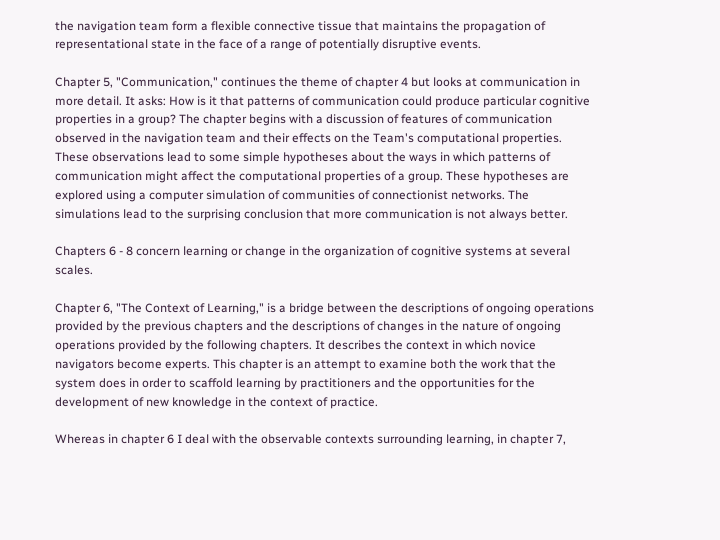the navigation team form a flexible connective tissue that maintains the propagation of representational state in the face of a range of potentially disruptive events.

Chapter 5, "Communication," continues the theme of chapter 4 but looks at communication in more detail. It asks: How is it that patterns of communication could produce particular cognitive properties in a group? The chapter begins with a discussion of features of communication observed in the navigation team and their effects on the Team's computational properties. These observations lead to some simple hypotheses about the ways in which patterns of communication might affect the computational properties of a group. These hypotheses are explored using a computer simulation of communities of connectionist networks. The simulations lead to the surprising conclusion that more communication is not always better.

Chapters 6 - 8 concern learning or change in the organization of cognitive systems at several scales.

Chapter 6, "The Context of Learning," is a bridge between the descriptions of ongoing operations provided by the previous chapters and the descriptions of changes in the nature of ongoing operations provided by the following chapters. It describes the context in which novice navigators become experts. This chapter is an attempt to examine both the work that the system does in order to scaffold learning by practitioners and the opportunities for the development of new knowledge in the context of practice.

Whereas in chapter 6 I deal with the observable contexts surrounding learning, in chapter 7,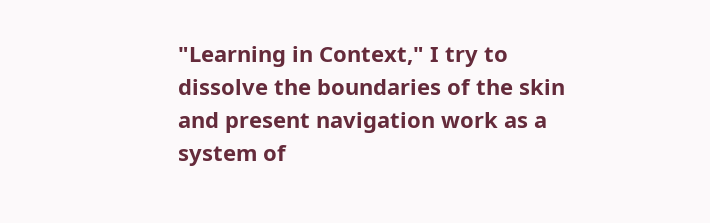"Learning in Context," I try to dissolve the boundaries of the skin and present navigation work as a system of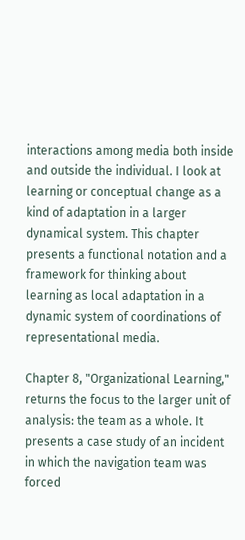interactions among media both inside and outside the individual. I look at learning or conceptual change as a kind of adaptation in a larger dynamical system. This chapter presents a functional notation and a framework for thinking about learning as local adaptation in a dynamic system of coordinations of representational media.

Chapter 8, "Organizational Learning," returns the focus to the larger unit of analysis: the team as a whole. It presents a case study of an incident in which the navigation team was forced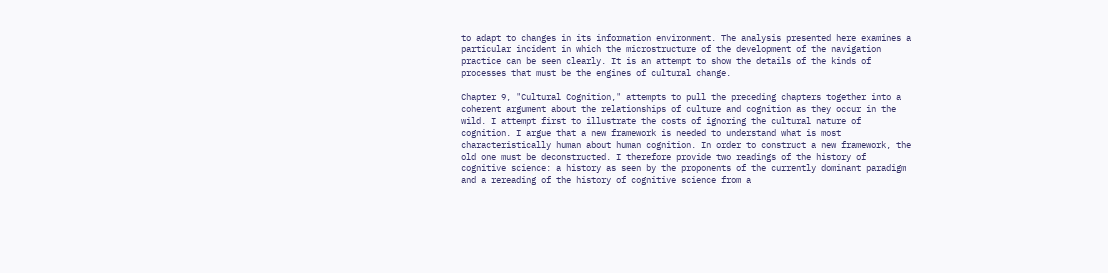to adapt to changes in its information environment. The analysis presented here examines a particular incident in which the microstructure of the development of the navigation practice can be seen clearly. It is an attempt to show the details of the kinds of processes that must be the engines of cultural change.

Chapter 9, "Cultural Cognition," attempts to pull the preceding chapters together into a coherent argument about the relationships of culture and cognition as they occur in the wild. I attempt first to illustrate the costs of ignoring the cultural nature of cognition. I argue that a new framework is needed to understand what is most characteristically human about human cognition. In order to construct a new framework, the old one must be deconstructed. I therefore provide two readings of the history of cognitive science: a history as seen by the proponents of the currently dominant paradigm and a rereading of the history of cognitive science from a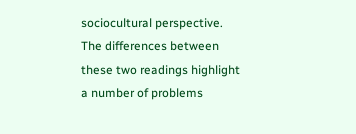sociocultural perspective. The differences between these two readings highlight a number of problems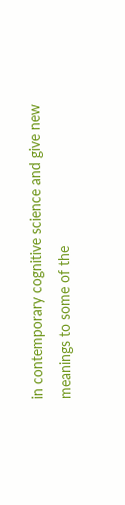in contemporary cognitive science and give new meanings to some of the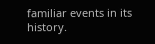familiar events in its history.